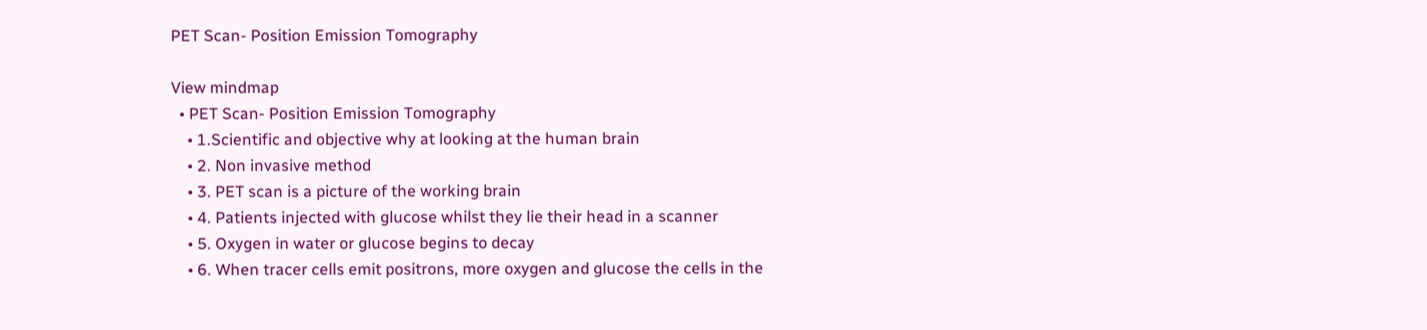PET Scan- Position Emission Tomography

View mindmap
  • PET Scan- Position Emission Tomography
    • 1.Scientific and objective why at looking at the human brain
    • 2. Non invasive method
    • 3. PET scan is a picture of the working brain
    • 4. Patients injected with glucose whilst they lie their head in a scanner
    • 5. Oxygen in water or glucose begins to decay
    • 6. When tracer cells emit positrons, more oxygen and glucose the cells in the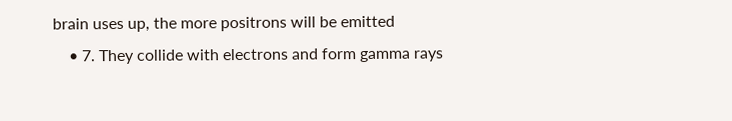brain uses up, the more positrons will be emitted
    • 7. They collide with electrons and form gamma rays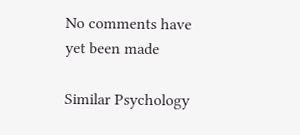No comments have yet been made

Similar Psychology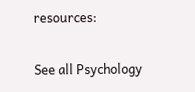resources:

See all Psychology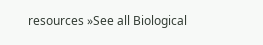resources »See all Biological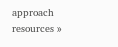approach resources »